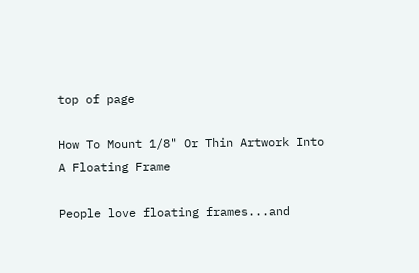top of page

How To Mount 1/8" Or Thin Artwork Into A Floating Frame

People love floating frames...and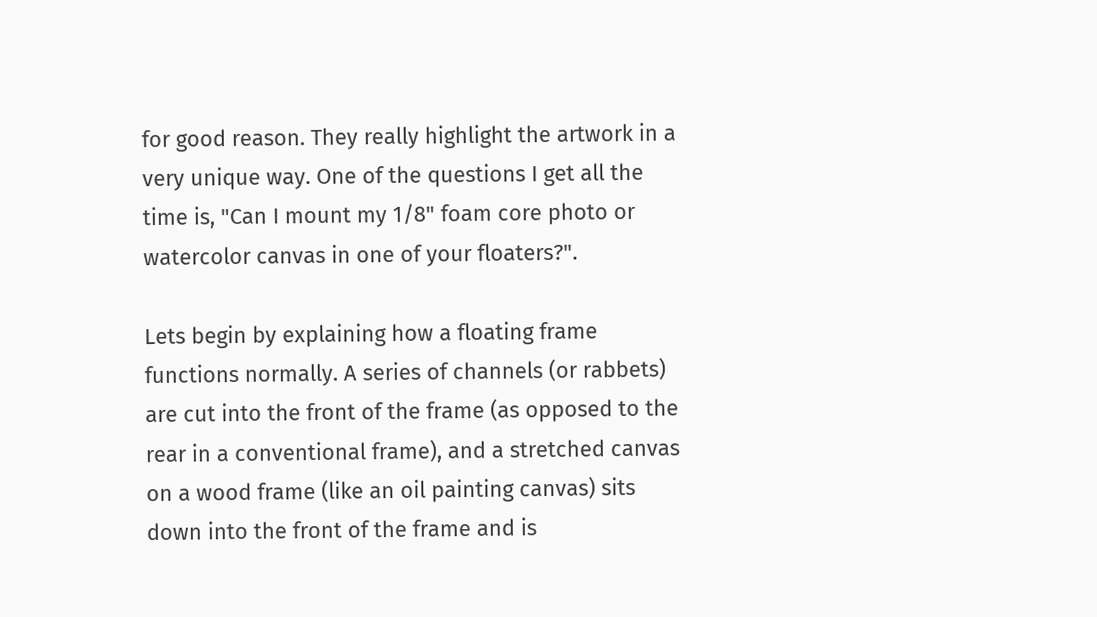for good reason. They really highlight the artwork in a very unique way. One of the questions I get all the time is, "Can I mount my 1/8" foam core photo or watercolor canvas in one of your floaters?".

Lets begin by explaining how a floating frame functions normally. A series of channels (or rabbets) are cut into the front of the frame (as opposed to the rear in a conventional frame), and a stretched canvas on a wood frame (like an oil painting canvas) sits down into the front of the frame and is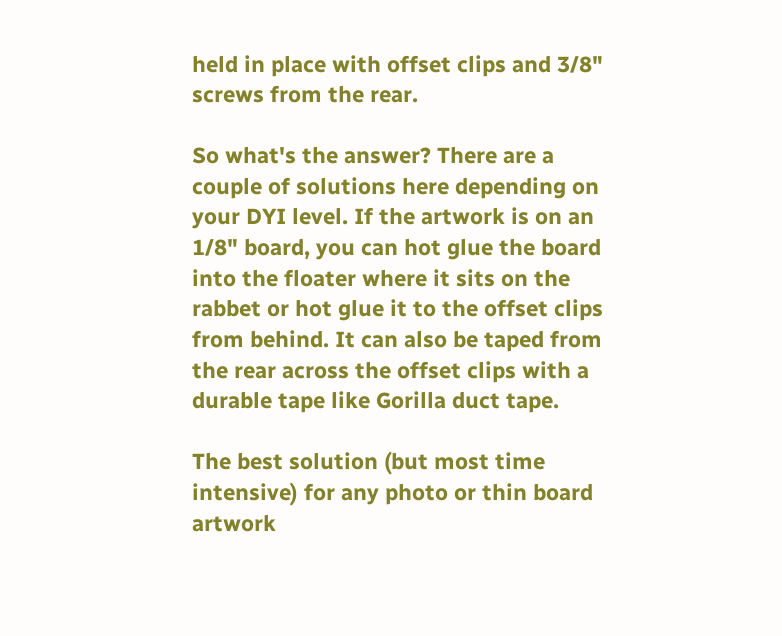held in place with offset clips and 3/8" screws from the rear.

So what's the answer? There are a couple of solutions here depending on your DYI level. If the artwork is on an 1/8" board, you can hot glue the board into the floater where it sits on the rabbet or hot glue it to the offset clips from behind. It can also be taped from the rear across the offset clips with a durable tape like Gorilla duct tape.

The best solution (but most time intensive) for any photo or thin board artwork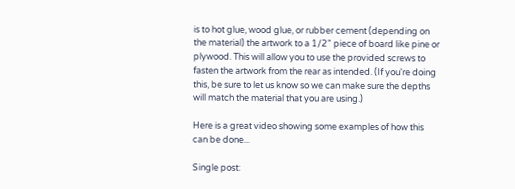is to hot glue, wood glue, or rubber cement (depending on the material) the artwork to a 1/2" piece of board like pine or plywood. This will allow you to use the provided screws to fasten the artwork from the rear as intended. (If you're doing this, be sure to let us know so we can make sure the depths will match the material that you are using.)

Here is a great video showing some examples of how this can be done...

Single post: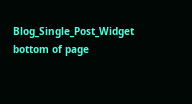Blog_Single_Post_Widget
bottom of page